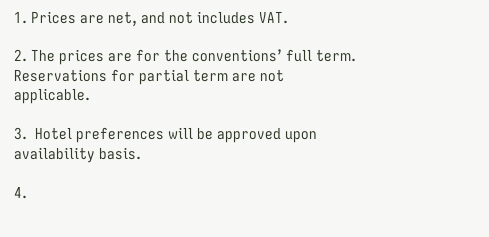1. Prices are net, and not includes VAT.

2. The prices are for the conventions’ full term. Reservations for partial term are not applicable.

3.  Hotel preferences will be approved upon availability basis.

4.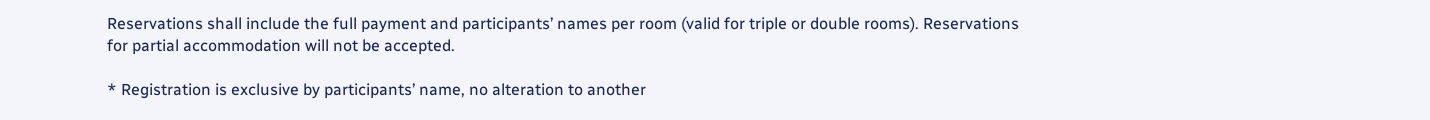Reservations shall include the full payment and participants’ names per room (valid for triple or double rooms). Reservations for partial accommodation will not be accepted.

* Registration is exclusive by participants’ name, no alteration to another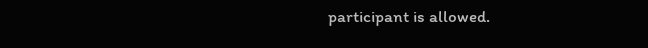participant is allowed.